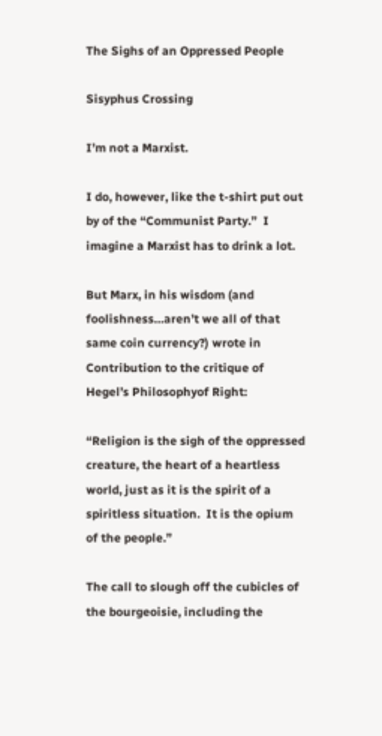The Sighs of an Oppressed People

Sisyphus Crossing

I’m not a Marxist.

I do, however, like the t-shirt put out by of the “Communist Party.”  I imagine a Marxist has to drink a lot.

But Marx, in his wisdom (and foolishness…aren’t we all of that same coin currency?) wrote in Contribution to the critique of Hegel’s Philosophyof Right:

“Religion is the sigh of the oppressed creature, the heart of a heartless world, just as it is the spirit of a spiritless situation.  It is the opium of the people.”

The call to slough off the cubicles of the bourgeoisie, including the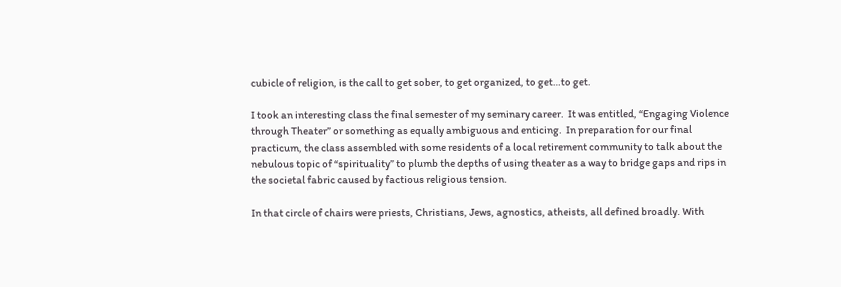cubicle of religion, is the call to get sober, to get organized, to get…to get.

I took an interesting class the final semester of my seminary career.  It was entitled, “Engaging Violence through Theater” or something as equally ambiguous and enticing.  In preparation for our final practicum, the class assembled with some residents of a local retirement community to talk about the nebulous topic of “spirituality” to plumb the depths of using theater as a way to bridge gaps and rips in the societal fabric caused by factious religious tension.

In that circle of chairs were priests, Christians, Jews, agnostics, atheists, all defined broadly. With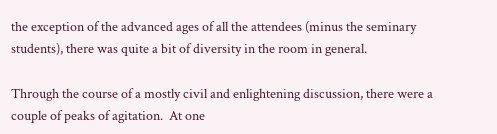the exception of the advanced ages of all the attendees (minus the seminary students), there was quite a bit of diversity in the room in general.

Through the course of a mostly civil and enlightening discussion, there were a couple of peaks of agitation.  At one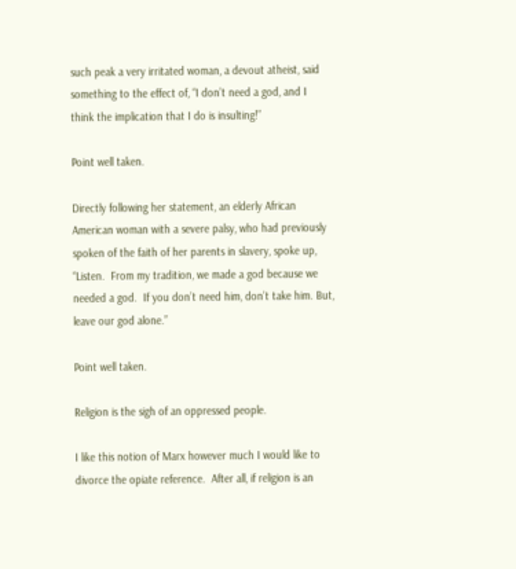such peak a very irritated woman, a devout atheist, said something to the effect of, “I don’t need a god, and I think the implication that I do is insulting!”

Point well taken.

Directly following her statement, an elderly African American woman with a severe palsy, who had previously spoken of the faith of her parents in slavery, spoke up, “Listen.  From my tradition, we made a god because we needed a god.  If you don’t need him, don’t take him. But, leave our god alone.”

Point well taken.

Religion is the sigh of an oppressed people.

I like this notion of Marx however much I would like to divorce the opiate reference.  After all, if religion is an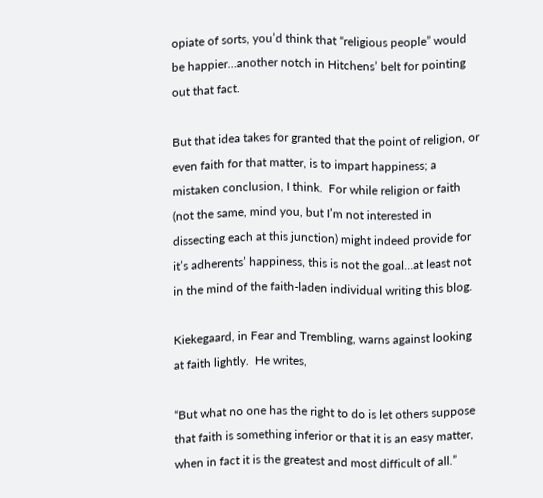opiate of sorts, you’d think that “religious people” would be happier…another notch in Hitchens’ belt for pointing out that fact.

But that idea takes for granted that the point of religion, or even faith for that matter, is to impart happiness; a mistaken conclusion, I think.  For while religion or faith (not the same, mind you, but I’m not interested in dissecting each at this junction) might indeed provide for it’s adherents’ happiness, this is not the goal…at least not in the mind of the faith-laden individual writing this blog.

Kiekegaard, in Fear and Trembling, warns against looking at faith lightly.  He writes,

“But what no one has the right to do is let others suppose that faith is something inferior or that it is an easy matter, when in fact it is the greatest and most difficult of all.”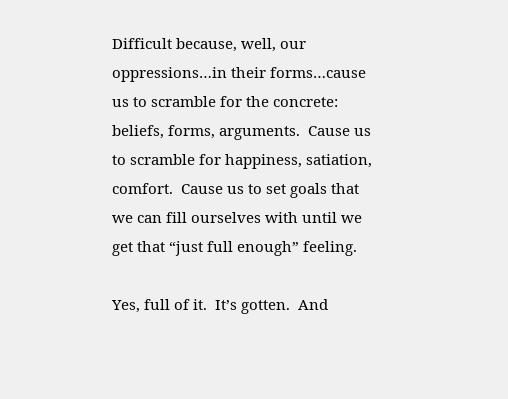Difficult because, well, our oppressions…in their forms…cause us to scramble for the concrete: beliefs, forms, arguments.  Cause us to scramble for happiness, satiation, comfort.  Cause us to set goals that we can fill ourselves with until we get that “just full enough” feeling.

Yes, full of it.  It’s gotten.  And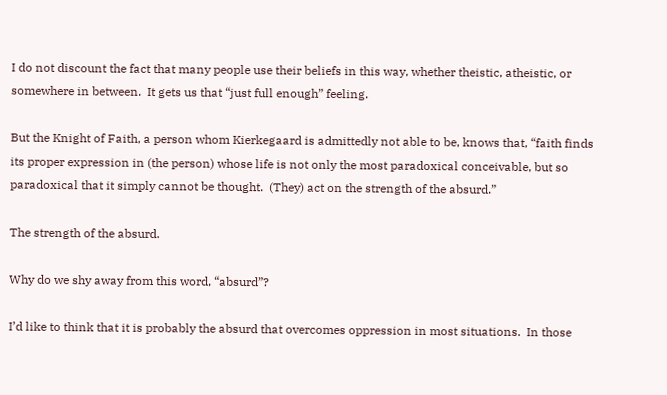I do not discount the fact that many people use their beliefs in this way, whether theistic, atheistic, or somewhere in between.  It gets us that “just full enough” feeling.

But the Knight of Faith, a person whom Kierkegaard is admittedly not able to be, knows that, “faith finds its proper expression in (the person) whose life is not only the most paradoxical conceivable, but so paradoxical that it simply cannot be thought.  (They) act on the strength of the absurd.”

The strength of the absurd.

Why do we shy away from this word, “absurd”?

I’d like to think that it is probably the absurd that overcomes oppression in most situations.  In those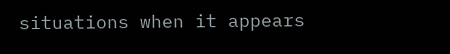situations when it appears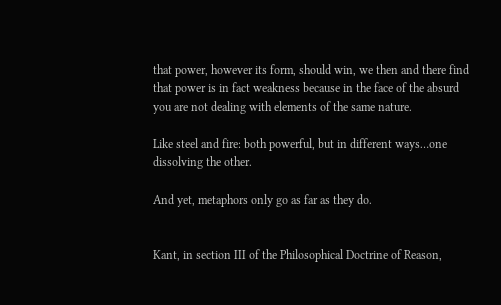that power, however its form, should win, we then and there find that power is in fact weakness because in the face of the absurd you are not dealing with elements of the same nature.

Like steel and fire: both powerful, but in different ways…one dissolving the other.

And yet, metaphors only go as far as they do.


Kant, in section III of the Philosophical Doctrine of Reason,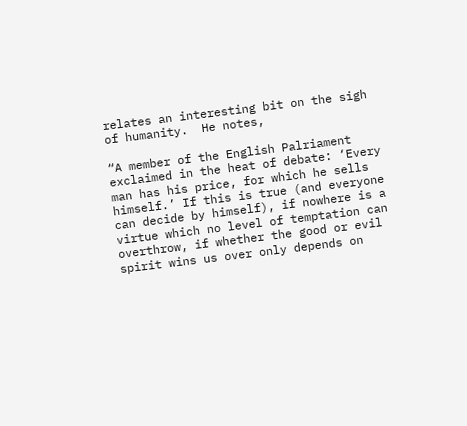relates an interesting bit on the sigh of humanity.  He notes,

“A member of the English Palriament exclaimed in the heat of debate: ‘Every man has his price, for which he sells himself.’ If this is true (and everyone can decide by himself), if nowhere is a virtue which no level of temptation can overthrow, if whether the good or evil spirit wins us over only depends on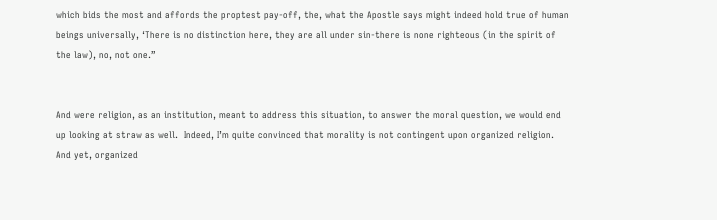which bids the most and affords the proptest pay-off, the, what the Apostle says might indeed hold true of human beings universally, ‘There is no distinction here, they are all under sin-there is none righteous (in the spirit of the law), no, not one.”


And were religion, as an institution, meant to address this situation, to answer the moral question, we would end up looking at straw as well.  Indeed, I’m quite convinced that morality is not contingent upon organized religion.  And yet, organized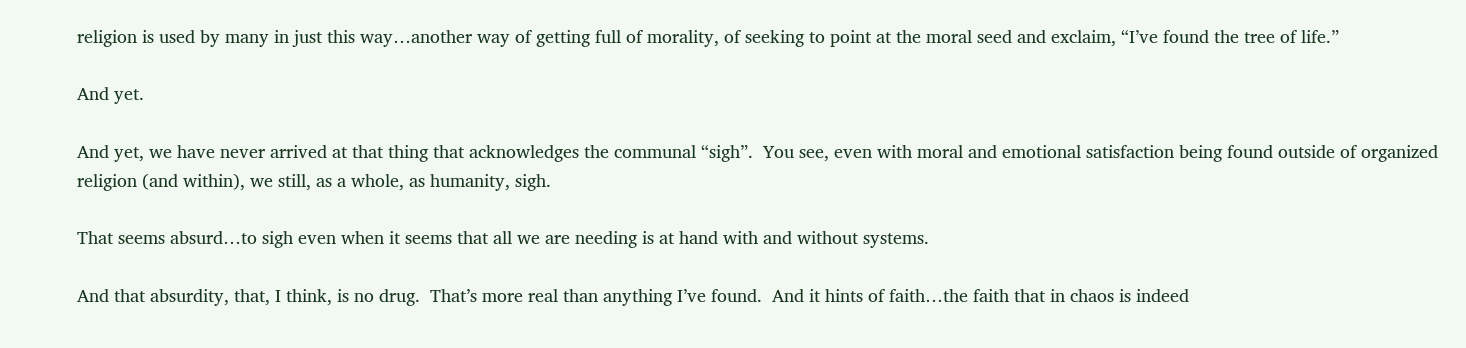religion is used by many in just this way…another way of getting full of morality, of seeking to point at the moral seed and exclaim, “I’ve found the tree of life.”

And yet.

And yet, we have never arrived at that thing that acknowledges the communal “sigh”.  You see, even with moral and emotional satisfaction being found outside of organized religion (and within), we still, as a whole, as humanity, sigh.

That seems absurd…to sigh even when it seems that all we are needing is at hand with and without systems.

And that absurdity, that, I think, is no drug.  That’s more real than anything I’ve found.  And it hints of faith…the faith that in chaos is indeed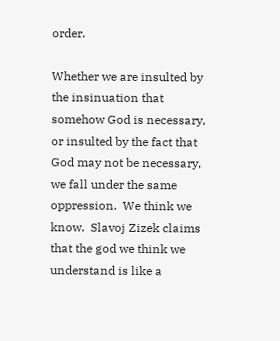order.

Whether we are insulted by the insinuation that somehow God is necessary, or insulted by the fact that God may not be necessary, we fall under the same oppression.  We think we know.  Slavoj Zizek claims that the god we think we understand is like a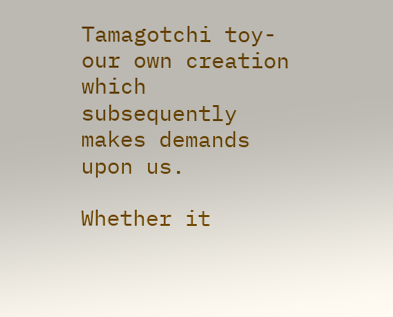Tamagotchi toy-our own creation which subsequently makes demands upon us.

Whether it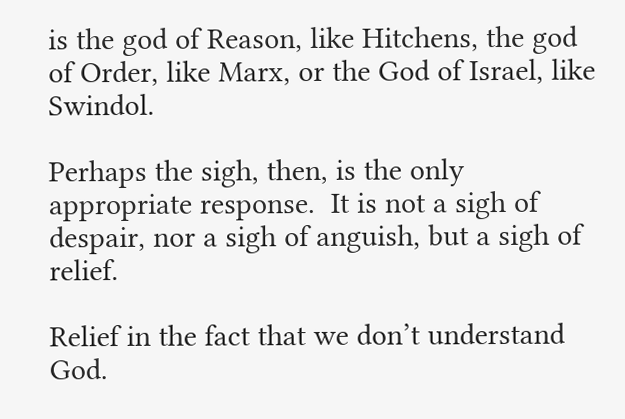is the god of Reason, like Hitchens, the god of Order, like Marx, or the God of Israel, like Swindol.

Perhaps the sigh, then, is the only appropriate response.  It is not a sigh of despair, nor a sigh of anguish, but a sigh of relief.

Relief in the fact that we don’t understand God.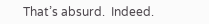That’s absurd.  Indeed.